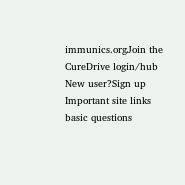immunics.orgJoin the CureDrive login/hub
New user?Sign up
Important site links
basic questions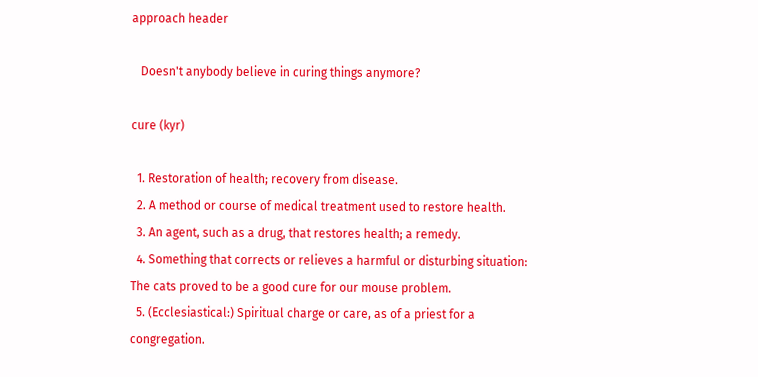approach header

   Doesn't anybody believe in curing things anymore?

cure (kyr)

  1. Restoration of health; recovery from disease.
  2. A method or course of medical treatment used to restore health.
  3. An agent, such as a drug, that restores health; a remedy.
  4. Something that corrects or relieves a harmful or disturbing situation: The cats proved to be a good cure for our mouse problem.
  5. (Ecclesiastical:) Spiritual charge or care, as of a priest for a congregation.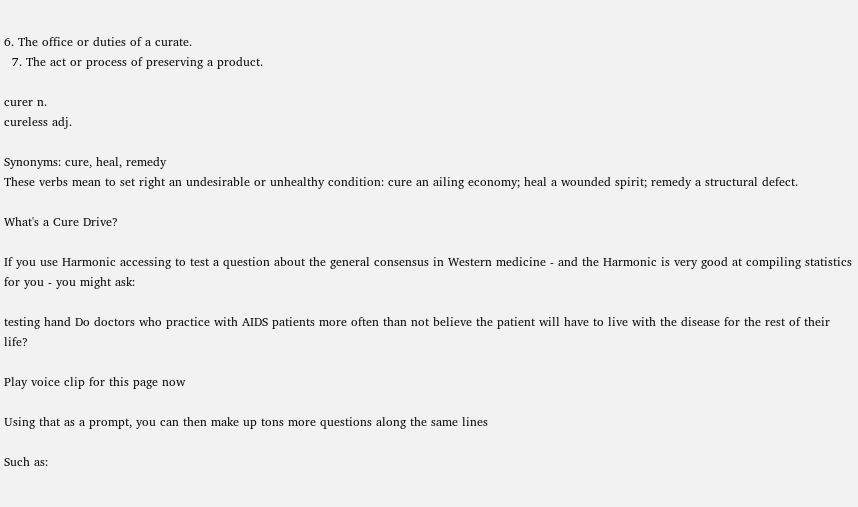6. The office or duties of a curate.
  7. The act or process of preserving a product.

curer n.
cureless adj.

Synonyms: cure, heal, remedy
These verbs mean to set right an undesirable or unhealthy condition: cure an ailing economy; heal a wounded spirit; remedy a structural defect.

What's a Cure Drive?

If you use Harmonic accessing to test a question about the general consensus in Western medicine - and the Harmonic is very good at compiling statistics for you - you might ask:

testing hand Do doctors who practice with AIDS patients more often than not believe the patient will have to live with the disease for the rest of their life?

Play voice clip for this page now

Using that as a prompt, you can then make up tons more questions along the same lines

Such as: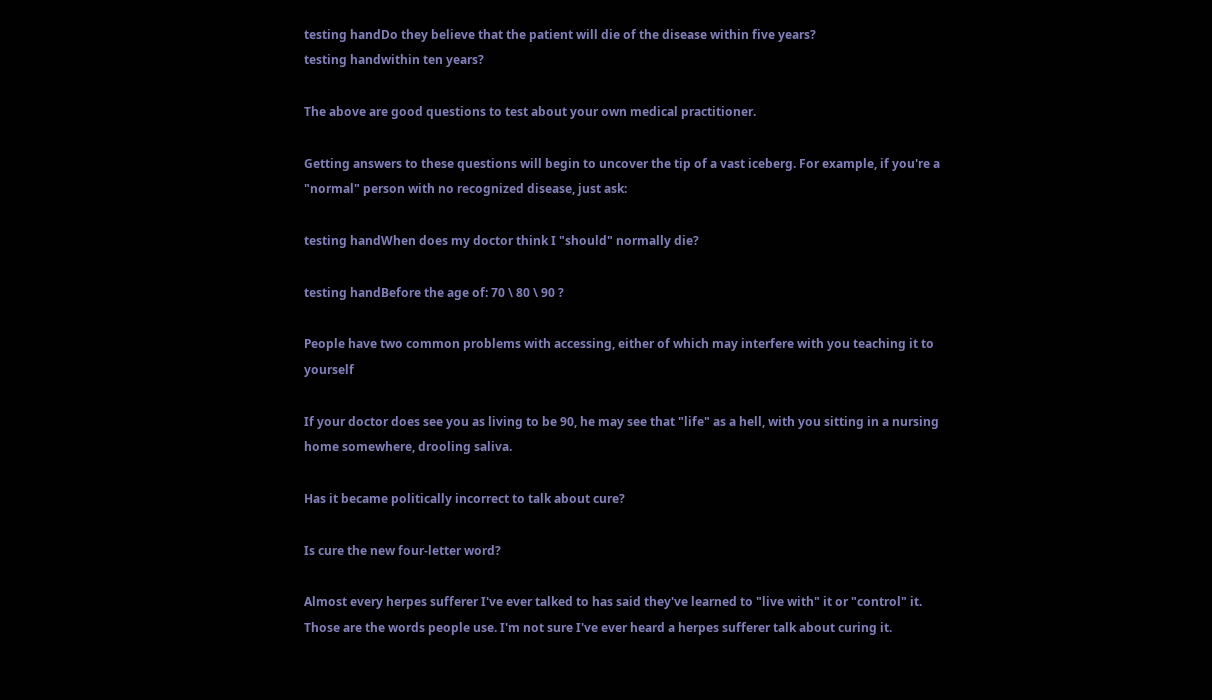testing handDo they believe that the patient will die of the disease within five years?
testing handwithin ten years?

The above are good questions to test about your own medical practitioner.

Getting answers to these questions will begin to uncover the tip of a vast iceberg. For example, if you're a "normal" person with no recognized disease, just ask:

testing handWhen does my doctor think I "should" normally die?

testing handBefore the age of: 70 \ 80 \ 90 ?

People have two common problems with accessing, either of which may interfere with you teaching it to yourself

If your doctor does see you as living to be 90, he may see that "life" as a hell, with you sitting in a nursing home somewhere, drooling saliva.

Has it became politically incorrect to talk about cure?

Is cure the new four-letter word?

Almost every herpes sufferer I've ever talked to has said they've learned to "live with" it or "control" it. Those are the words people use. I'm not sure I've ever heard a herpes sufferer talk about curing it.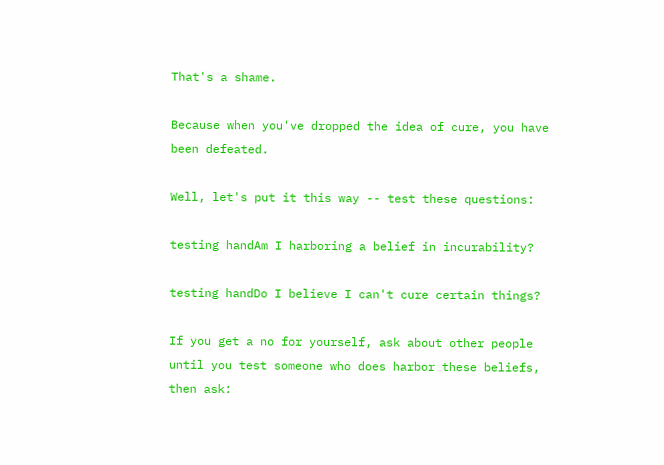That's a shame.

Because when you've dropped the idea of cure, you have been defeated.

Well, let's put it this way -- test these questions:

testing handAm I harboring a belief in incurability?

testing handDo I believe I can't cure certain things?

If you get a no for yourself, ask about other people until you test someone who does harbor these beliefs, then ask: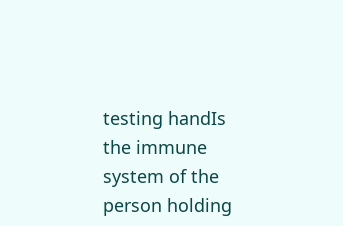testing handIs the immune system of the person holding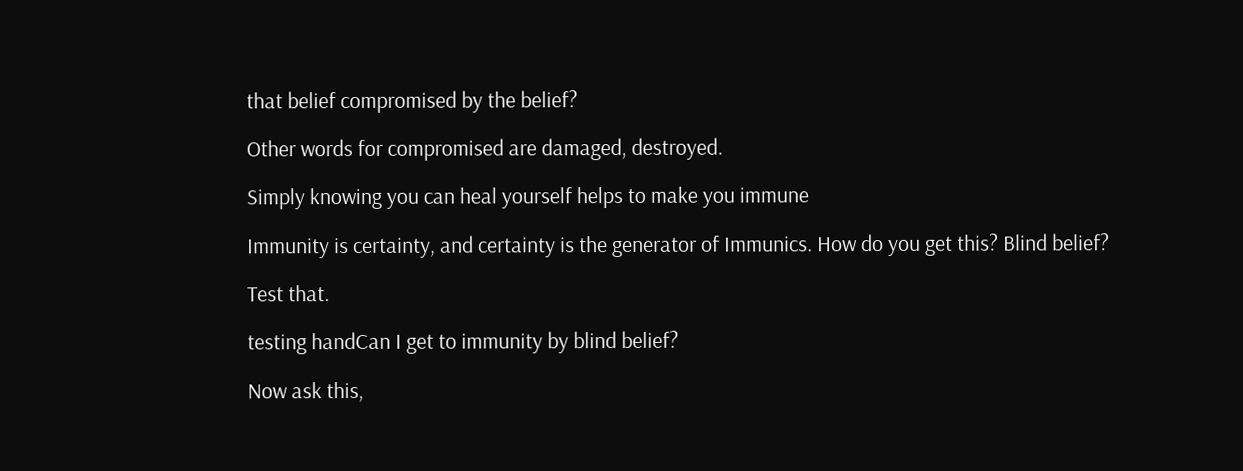that belief compromised by the belief?

Other words for compromised are damaged, destroyed.

Simply knowing you can heal yourself helps to make you immune

Immunity is certainty, and certainty is the generator of Immunics. How do you get this? Blind belief?

Test that.

testing handCan I get to immunity by blind belief?

Now ask this,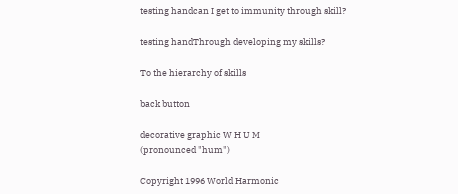testing handcan I get to immunity through skill?

testing handThrough developing my skills?

To the hierarchy of skills

back button

decorative graphic W H U M
(pronounced "hum")

Copyright 1996 World Harmonic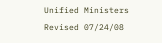Unified Ministers
Revised 07/24/08